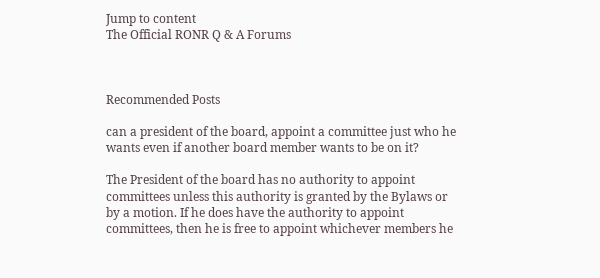Jump to content
The Official RONR Q & A Forums



Recommended Posts

can a president of the board, appoint a committee just who he wants even if another board member wants to be on it?

The President of the board has no authority to appoint committees unless this authority is granted by the Bylaws or by a motion. If he does have the authority to appoint committees, then he is free to appoint whichever members he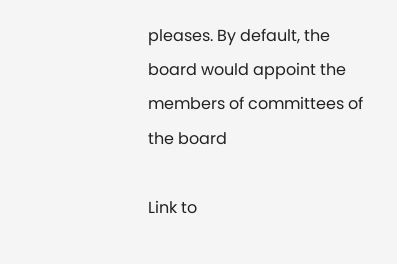pleases. By default, the board would appoint the members of committees of the board

Link to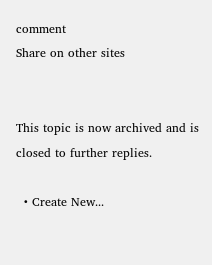comment
Share on other sites


This topic is now archived and is closed to further replies.

  • Create New...